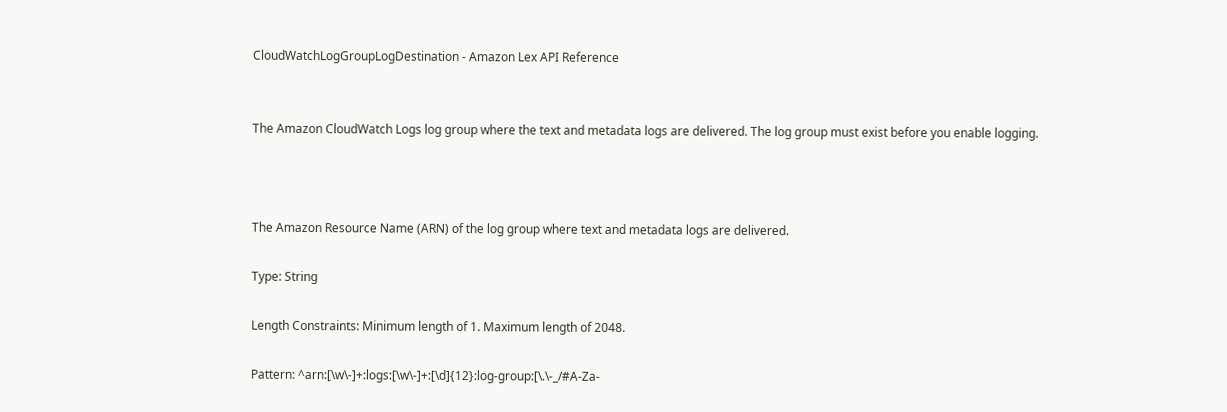CloudWatchLogGroupLogDestination - Amazon Lex API Reference


The Amazon CloudWatch Logs log group where the text and metadata logs are delivered. The log group must exist before you enable logging.



The Amazon Resource Name (ARN) of the log group where text and metadata logs are delivered.

Type: String

Length Constraints: Minimum length of 1. Maximum length of 2048.

Pattern: ^arn:[\w\-]+:logs:[\w\-]+:[\d]{12}:log-group:[\.\-_/#A-Za-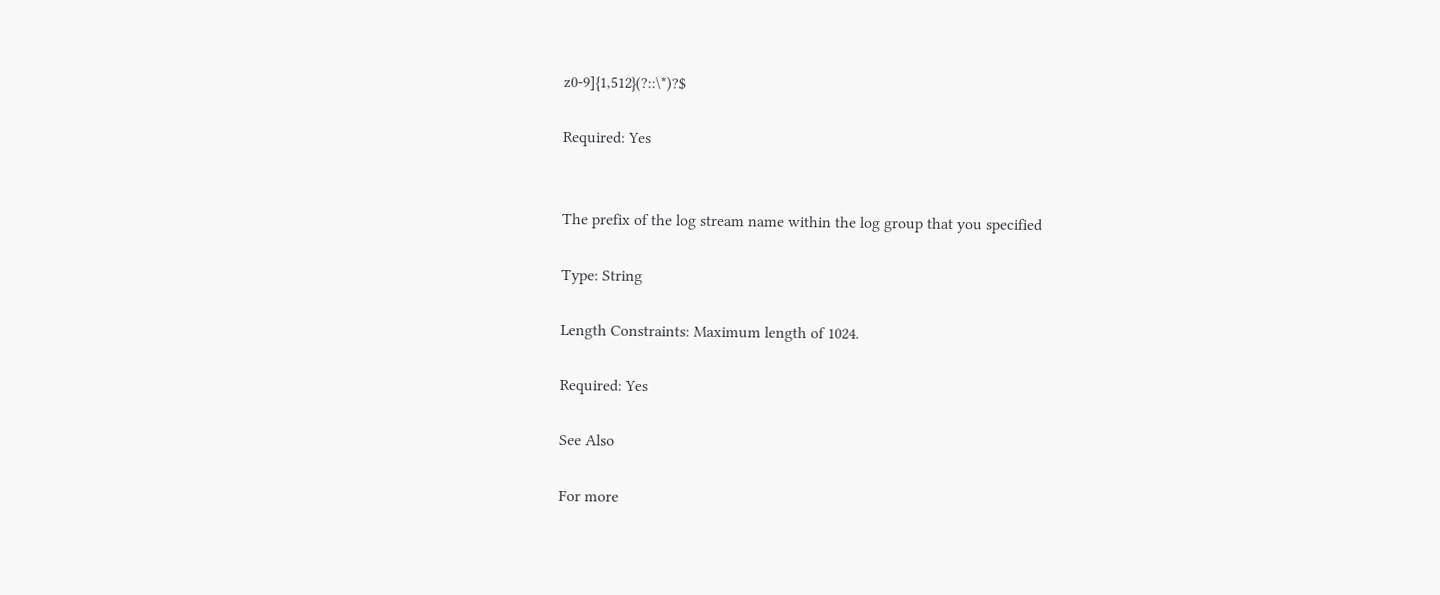z0-9]{1,512}(?::\*)?$

Required: Yes


The prefix of the log stream name within the log group that you specified

Type: String

Length Constraints: Maximum length of 1024.

Required: Yes

See Also

For more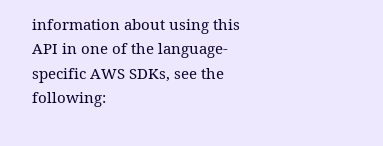information about using this API in one of the language-specific AWS SDKs, see the following: